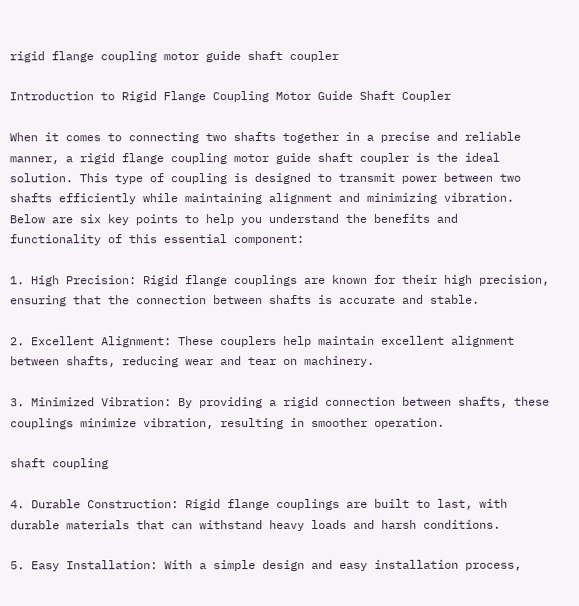rigid flange coupling motor guide shaft coupler

Introduction to Rigid Flange Coupling Motor Guide Shaft Coupler

When it comes to connecting two shafts together in a precise and reliable manner, a rigid flange coupling motor guide shaft coupler is the ideal solution. This type of coupling is designed to transmit power between two shafts efficiently while maintaining alignment and minimizing vibration. Below are six key points to help you understand the benefits and functionality of this essential component:

1. High Precision: Rigid flange couplings are known for their high precision, ensuring that the connection between shafts is accurate and stable.

2. Excellent Alignment: These couplers help maintain excellent alignment between shafts, reducing wear and tear on machinery.

3. Minimized Vibration: By providing a rigid connection between shafts, these couplings minimize vibration, resulting in smoother operation.

shaft coupling

4. Durable Construction: Rigid flange couplings are built to last, with durable materials that can withstand heavy loads and harsh conditions.

5. Easy Installation: With a simple design and easy installation process,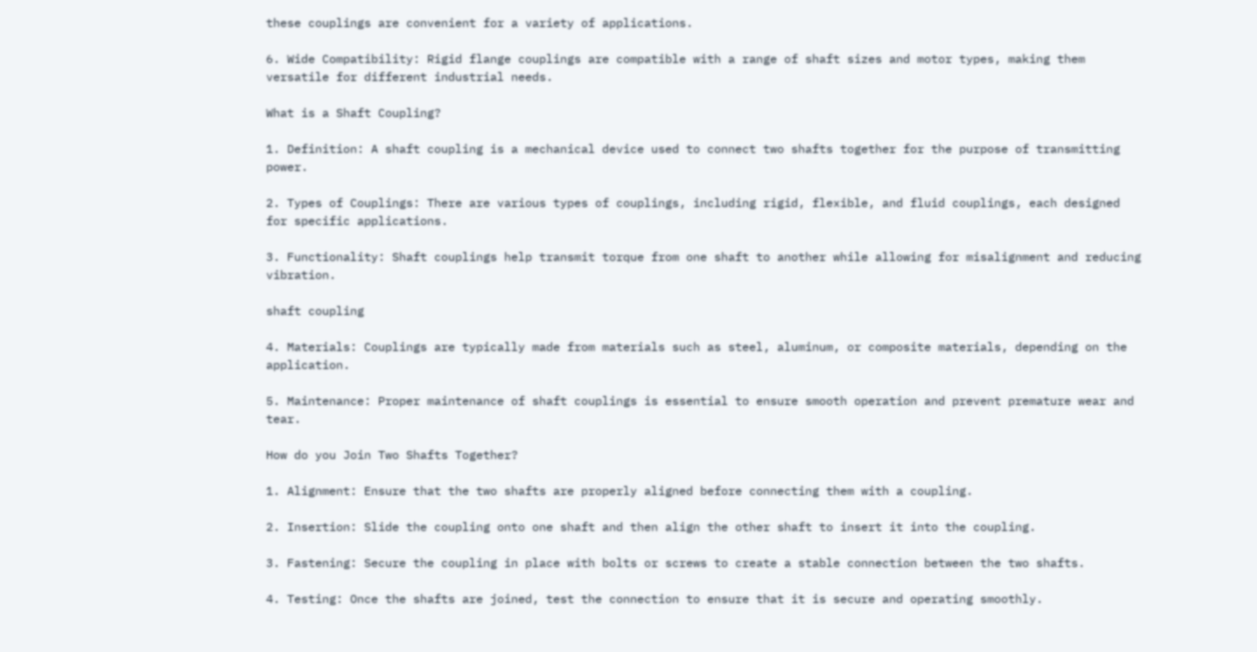these couplings are convenient for a variety of applications.

6. Wide Compatibility: Rigid flange couplings are compatible with a range of shaft sizes and motor types, making them versatile for different industrial needs.

What is a Shaft Coupling?

1. Definition: A shaft coupling is a mechanical device used to connect two shafts together for the purpose of transmitting power.

2. Types of Couplings: There are various types of couplings, including rigid, flexible, and fluid couplings, each designed for specific applications.

3. Functionality: Shaft couplings help transmit torque from one shaft to another while allowing for misalignment and reducing vibration.

shaft coupling

4. Materials: Couplings are typically made from materials such as steel, aluminum, or composite materials, depending on the application.

5. Maintenance: Proper maintenance of shaft couplings is essential to ensure smooth operation and prevent premature wear and tear.

How do you Join Two Shafts Together?

1. Alignment: Ensure that the two shafts are properly aligned before connecting them with a coupling.

2. Insertion: Slide the coupling onto one shaft and then align the other shaft to insert it into the coupling.

3. Fastening: Secure the coupling in place with bolts or screws to create a stable connection between the two shafts.

4. Testing: Once the shafts are joined, test the connection to ensure that it is secure and operating smoothly.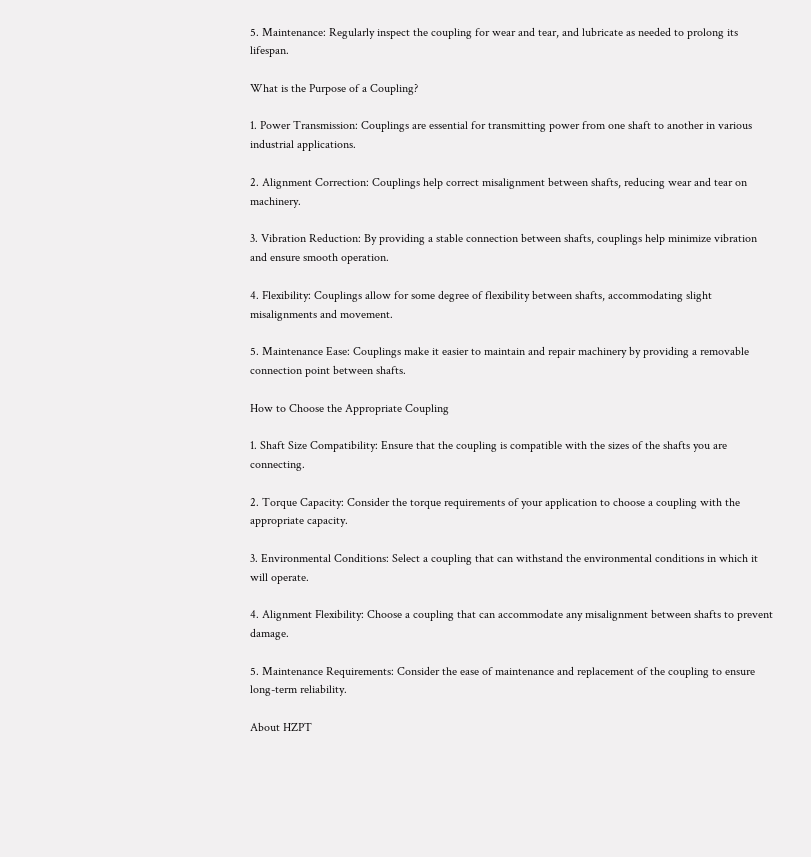5. Maintenance: Regularly inspect the coupling for wear and tear, and lubricate as needed to prolong its lifespan.

What is the Purpose of a Coupling?

1. Power Transmission: Couplings are essential for transmitting power from one shaft to another in various industrial applications.

2. Alignment Correction: Couplings help correct misalignment between shafts, reducing wear and tear on machinery.

3. Vibration Reduction: By providing a stable connection between shafts, couplings help minimize vibration and ensure smooth operation.

4. Flexibility: Couplings allow for some degree of flexibility between shafts, accommodating slight misalignments and movement.

5. Maintenance Ease: Couplings make it easier to maintain and repair machinery by providing a removable connection point between shafts.

How to Choose the Appropriate Coupling

1. Shaft Size Compatibility: Ensure that the coupling is compatible with the sizes of the shafts you are connecting.

2. Torque Capacity: Consider the torque requirements of your application to choose a coupling with the appropriate capacity.

3. Environmental Conditions: Select a coupling that can withstand the environmental conditions in which it will operate.

4. Alignment Flexibility: Choose a coupling that can accommodate any misalignment between shafts to prevent damage.

5. Maintenance Requirements: Consider the ease of maintenance and replacement of the coupling to ensure long-term reliability.

About HZPT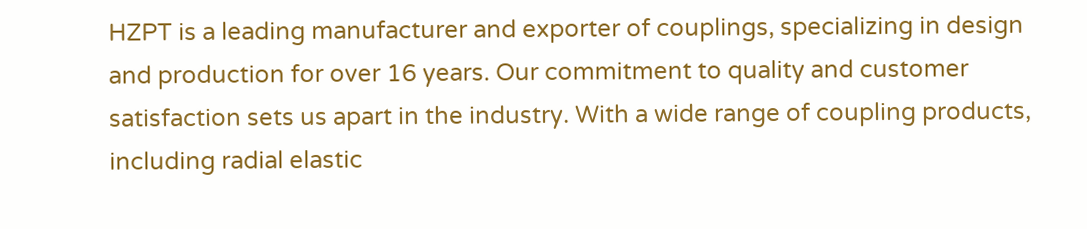HZPT is a leading manufacturer and exporter of couplings, specializing in design and production for over 16 years. Our commitment to quality and customer satisfaction sets us apart in the industry. With a wide range of coupling products, including radial elastic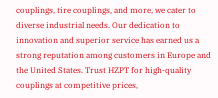couplings, tire couplings, and more, we cater to diverse industrial needs. Our dedication to innovation and superior service has earned us a strong reputation among customers in Europe and the United States. Trust HZPT for high-quality couplings at competitive prices,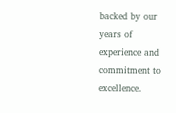backed by our years of experience and commitment to excellence.